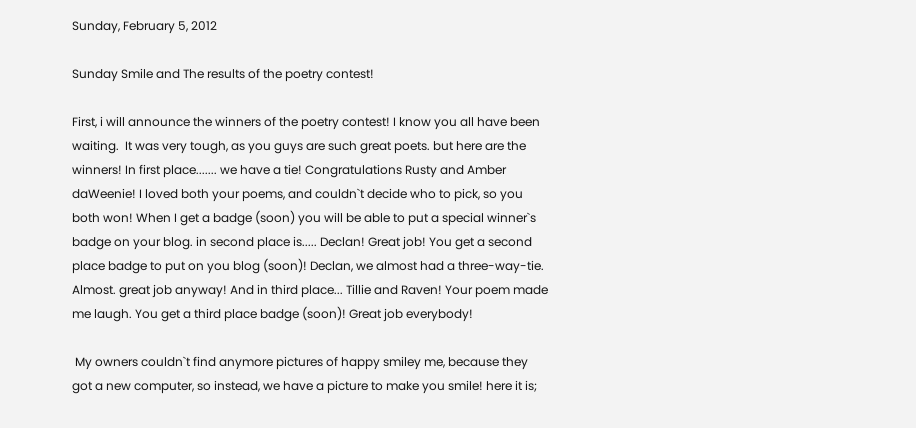Sunday, February 5, 2012

Sunday Smile and The results of the poetry contest!

First, i will announce the winners of the poetry contest! I know you all have been waiting.  It was very tough, as you guys are such great poets. but here are the winners! In first place....... we have a tie! Congratulations Rusty and Amber daWeenie! I loved both your poems, and couldn`t decide who to pick, so you both won! When I get a badge (soon) you will be able to put a special winner`s badge on your blog. in second place is..... Declan! Great job! You get a second place badge to put on you blog (soon)! Declan, we almost had a three-way-tie. Almost. great job anyway! And in third place... Tillie and Raven! Your poem made me laugh. You get a third place badge (soon)! Great job everybody!

 My owners couldn`t find anymore pictures of happy smiley me, because they got a new computer, so instead, we have a picture to make you smile! here it is;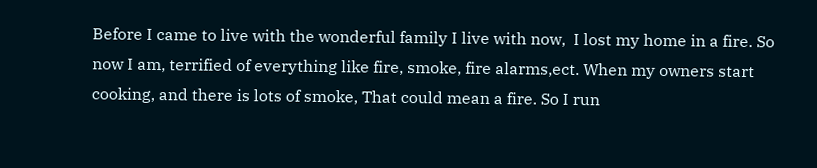Before I came to live with the wonderful family I live with now,  I lost my home in a fire. So now I am, terrified of everything like fire, smoke, fire alarms,ect. When my owners start cooking, and there is lots of smoke, That could mean a fire. So I run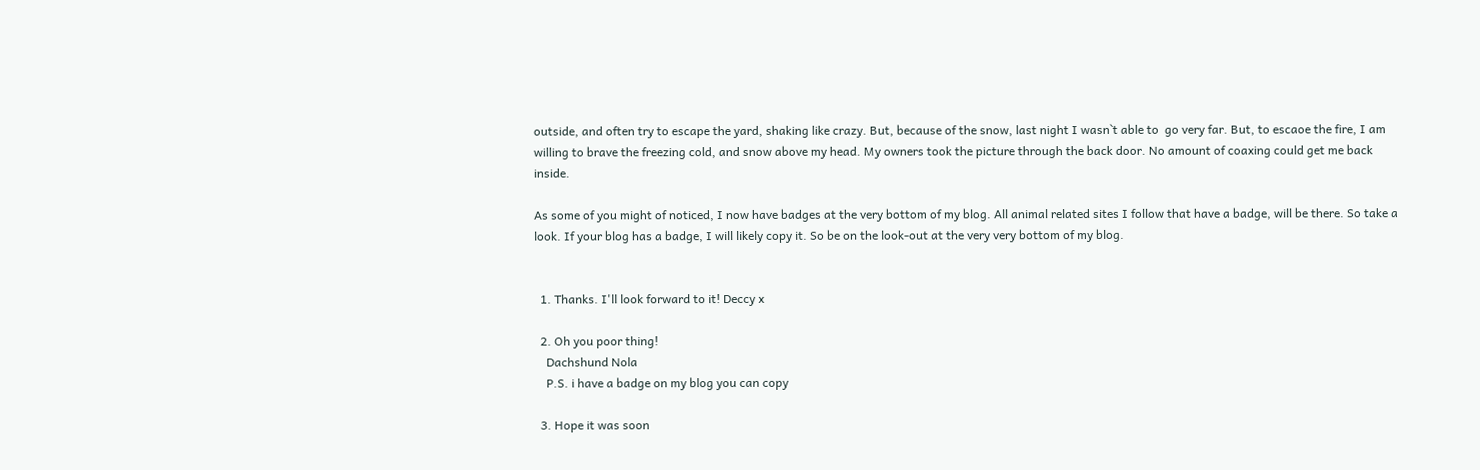outside, and often try to escape the yard, shaking like crazy. But, because of the snow, last night I wasn`t able to  go very far. But, to escaoe the fire, I am willing to brave the freezing cold, and snow above my head. My owners took the picture through the back door. No amount of coaxing could get me back inside.

As some of you might of noticed, I now have badges at the very bottom of my blog. All animal related sites I follow that have a badge, will be there. So take a look. If your blog has a badge, I will likely copy it. So be on the look-out at the very very bottom of my blog.


  1. Thanks. I'll look forward to it! Deccy x

  2. Oh you poor thing!
    Dachshund Nola
    P.S. i have a badge on my blog you can copy

  3. Hope it was soon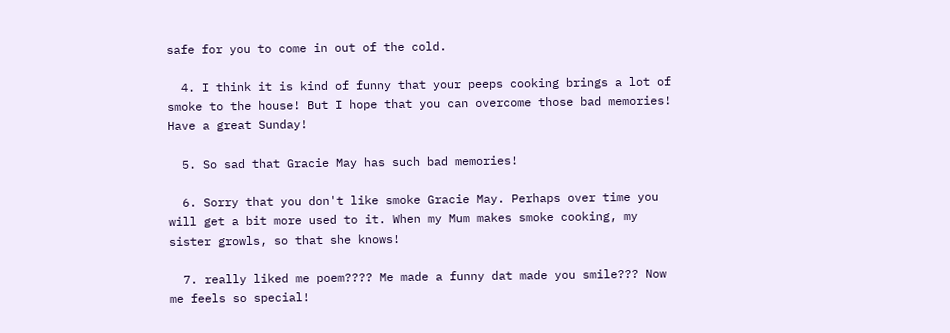safe for you to come in out of the cold.

  4. I think it is kind of funny that your peeps cooking brings a lot of smoke to the house! But I hope that you can overcome those bad memories! Have a great Sunday!

  5. So sad that Gracie May has such bad memories!

  6. Sorry that you don't like smoke Gracie May. Perhaps over time you will get a bit more used to it. When my Mum makes smoke cooking, my sister growls, so that she knows!

  7. really liked me poem???? Me made a funny dat made you smile??? Now me feels so special!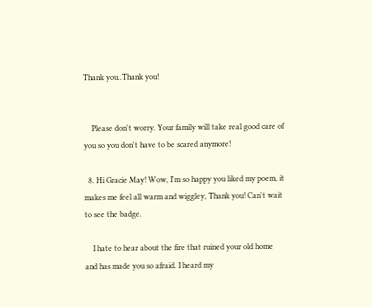Thank you..Thank you!


    Please don't worry. Your family will take real good care of you so you don't have to be scared anymore!

  8. Hi Gracie May! Wow, I'm so happy you liked my poem, it makes me feel all warm and wiggley, Thank you! Can't wait to see the badge.

    I hate to hear about the fire that ruined your old home and has made you so afraid. I heard my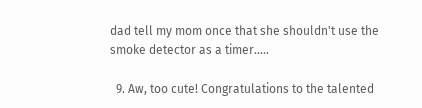dad tell my mom once that she shouldn't use the smoke detector as a timer.....

  9. Aw, too cute! Congratulations to the talented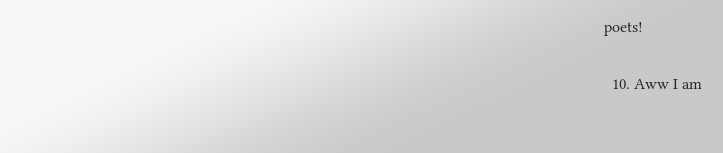poets!

  10. Aww I am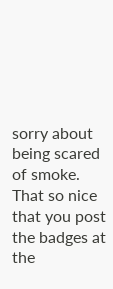sorry about being scared of smoke. That so nice that you post the badges at the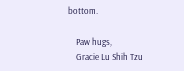bottom.

    Paw hugs,
    Gracie Lu Shih Tzu